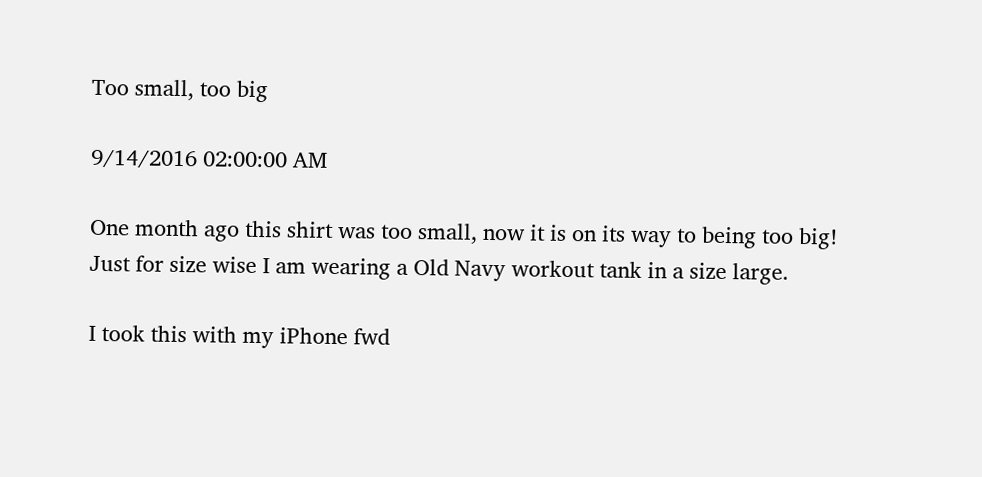Too small, too big

9/14/2016 02:00:00 AM

One month ago this shirt was too small, now it is on its way to being too big!
Just for size wise I am wearing a Old Navy workout tank in a size large.

I took this with my iPhone fwd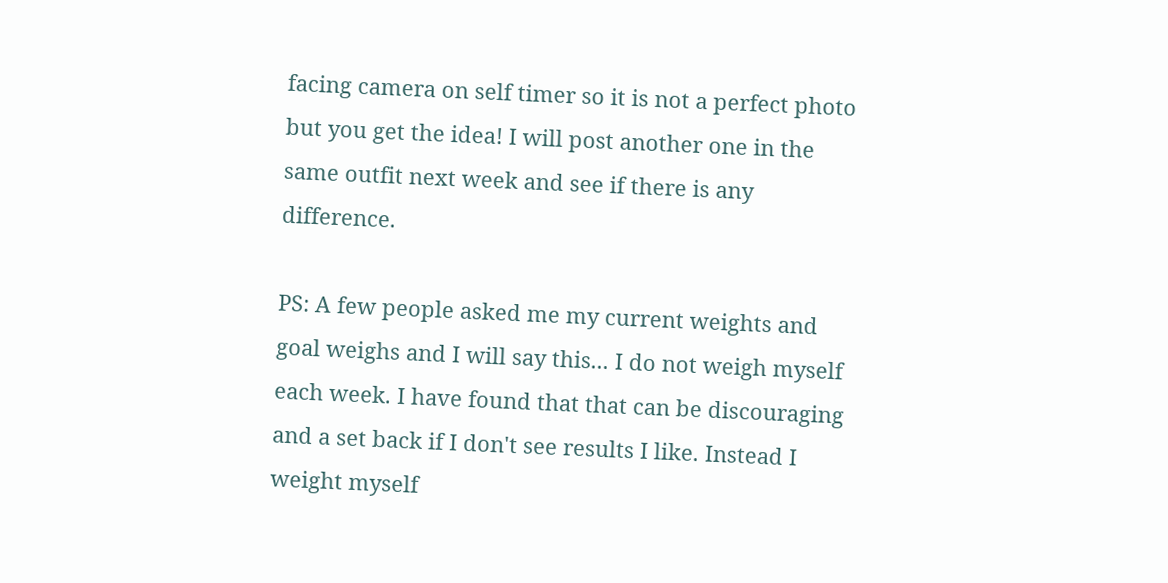facing camera on self timer so it is not a perfect photo but you get the idea! I will post another one in the same outfit next week and see if there is any difference.

PS: A few people asked me my current weights and goal weighs and I will say this... I do not weigh myself each week. I have found that that can be discouraging and a set back if I don't see results I like. Instead I weight myself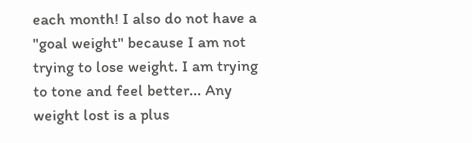each month! I also do not have a "goal weight" because I am not trying to lose weight. I am trying to tone and feel better... Any weight lost is a plus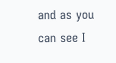and as you can see I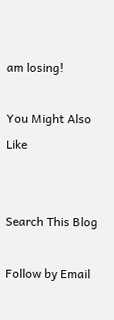am losing!

You Might Also Like


Search This Blog

Follow by Email